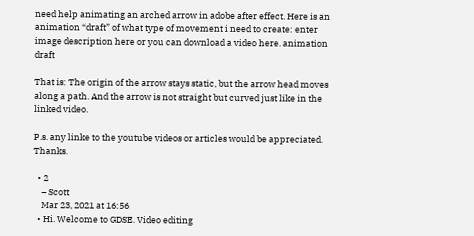need help animating an arched arrow in adobe after effect. Here is an animation “draft” of what type of movement i need to create: enter image description here or you can download a video here. animation draft

That is: The origin of the arrow stays static, but the arrow head moves along a path. And the arrow is not straight but curved just like in the linked video.

P.s. any linke to the youtube videos or articles would be appreciated. Thanks.

  • 2
    – Scott
    Mar 23, 2021 at 16:56
  • Hi. Welcome to GDSE. Video editing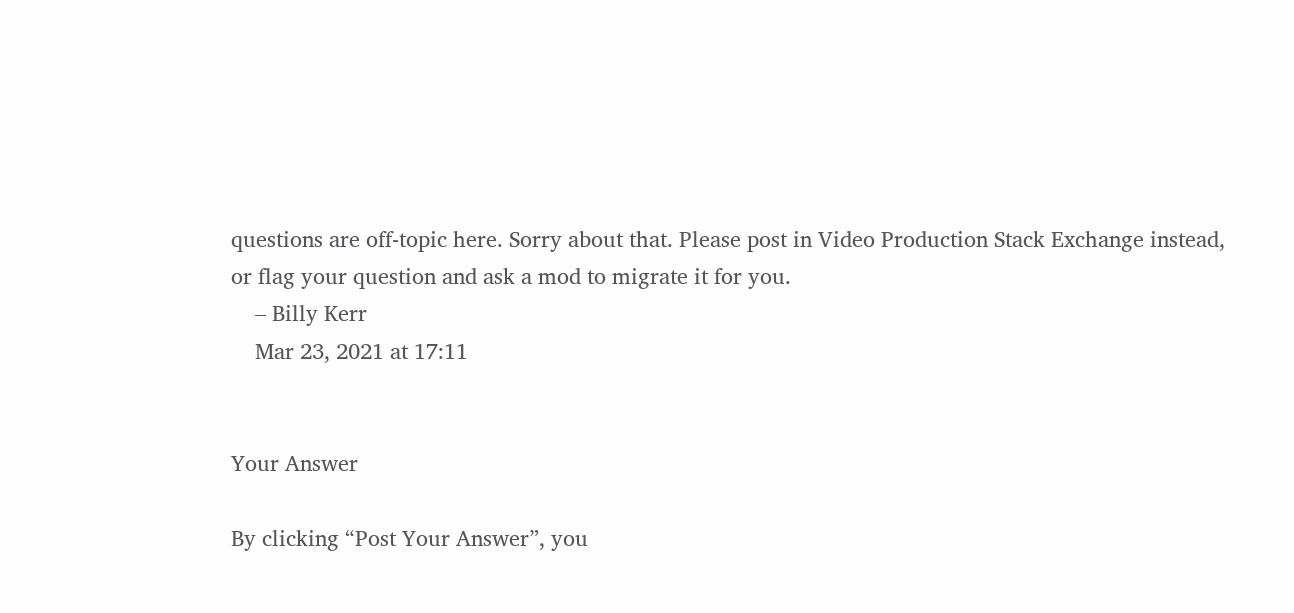questions are off-topic here. Sorry about that. Please post in Video Production Stack Exchange instead, or flag your question and ask a mod to migrate it for you.
    – Billy Kerr
    Mar 23, 2021 at 17:11


Your Answer

By clicking “Post Your Answer”, you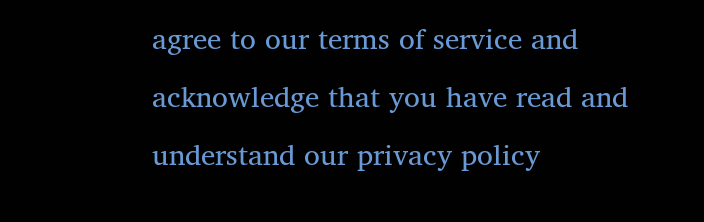agree to our terms of service and acknowledge that you have read and understand our privacy policy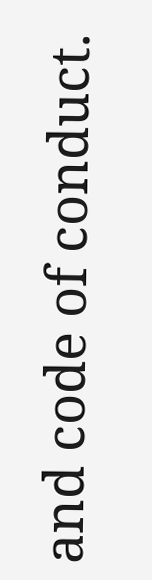and code of conduct.